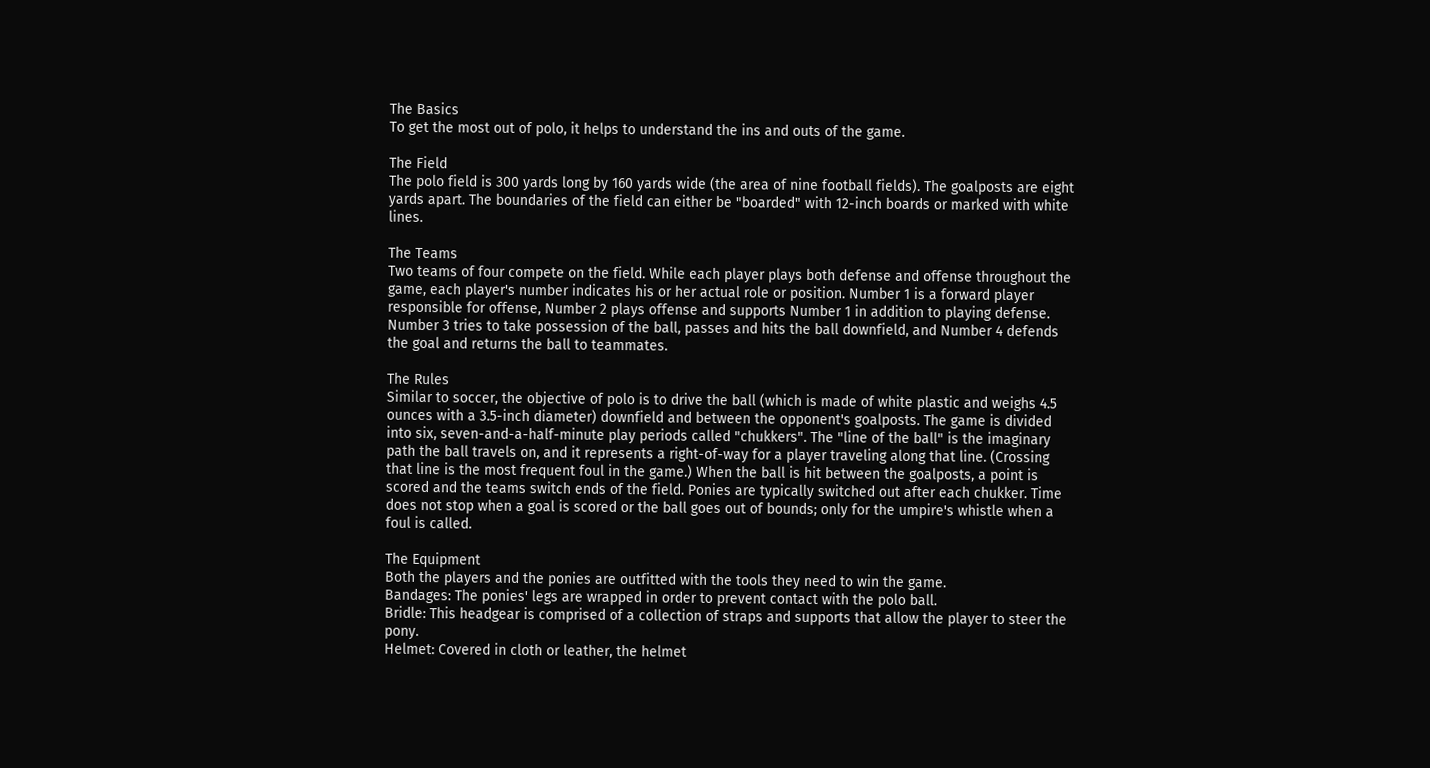The Basics
To get the most out of polo, it helps to understand the ins and outs of the game.

The Field
The polo field is 300 yards long by 160 yards wide (the area of nine football fields). The goalposts are eight yards apart. The boundaries of the field can either be "boarded" with 12-inch boards or marked with white lines.

The Teams
Two teams of four compete on the field. While each player plays both defense and offense throughout the game, each player's number indicates his or her actual role or position. Number 1 is a forward player responsible for offense, Number 2 plays offense and supports Number 1 in addition to playing defense.
Number 3 tries to take possession of the ball, passes and hits the ball downfield, and Number 4 defends the goal and returns the ball to teammates.

The Rules
Similar to soccer, the objective of polo is to drive the ball (which is made of white plastic and weighs 4.5 ounces with a 3.5-inch diameter) downfield and between the opponent's goalposts. The game is divided into six, seven-and-a-half-minute play periods called "chukkers". The "line of the ball" is the imaginary path the ball travels on, and it represents a right-of-way for a player traveling along that line. (Crossing that line is the most frequent foul in the game.) When the ball is hit between the goalposts, a point is scored and the teams switch ends of the field. Ponies are typically switched out after each chukker. Time does not stop when a goal is scored or the ball goes out of bounds; only for the umpire's whistle when a foul is called.

The Equipment
Both the players and the ponies are outfitted with the tools they need to win the game.
Bandages: The ponies' legs are wrapped in order to prevent contact with the polo ball.
Bridle: This headgear is comprised of a collection of straps and supports that allow the player to steer the pony.
Helmet: Covered in cloth or leather, the helmet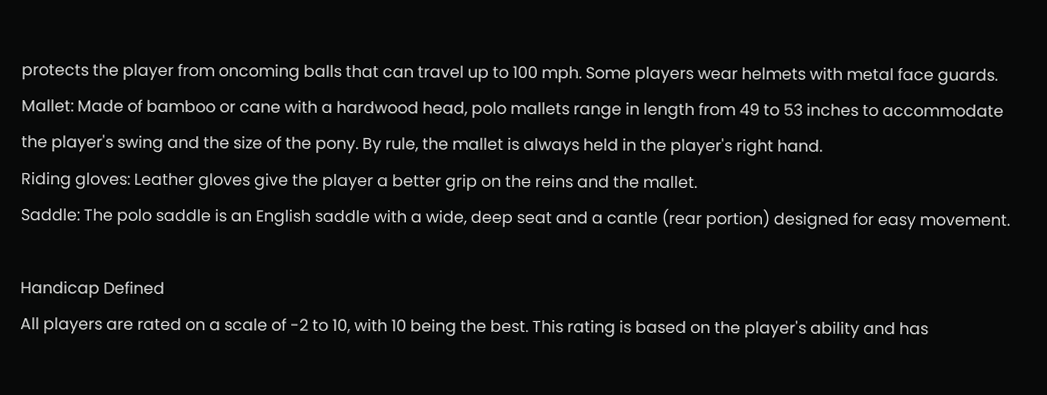protects the player from oncoming balls that can travel up to 100 mph. Some players wear helmets with metal face guards.
Mallet: Made of bamboo or cane with a hardwood head, polo mallets range in length from 49 to 53 inches to accommodate the player's swing and the size of the pony. By rule, the mallet is always held in the player's right hand.
Riding gloves: Leather gloves give the player a better grip on the reins and the mallet.
Saddle: The polo saddle is an English saddle with a wide, deep seat and a cantle (rear portion) designed for easy movement.

Handicap Defined
All players are rated on a scale of -2 to 10, with 10 being the best. This rating is based on the player's ability and has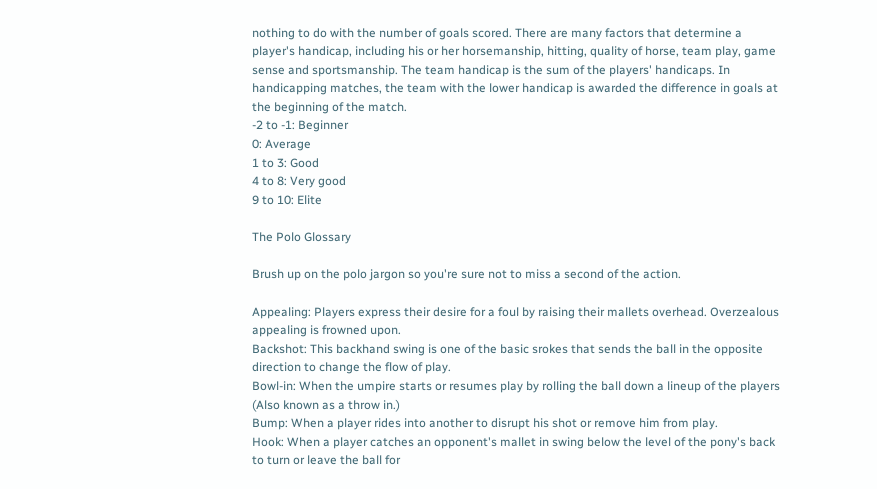nothing to do with the number of goals scored. There are many factors that determine a player's handicap, including his or her horsemanship, hitting, quality of horse, team play, game sense and sportsmanship. The team handicap is the sum of the players' handicaps. In handicapping matches, the team with the lower handicap is awarded the difference in goals at the beginning of the match.
-2 to -1: Beginner
0: Average
1 to 3: Good
4 to 8: Very good
9 to 10: Elite

The Polo Glossary

Brush up on the polo jargon so you're sure not to miss a second of the action.

Appealing: Players express their desire for a foul by raising their mallets overhead. Overzealous appealing is frowned upon.
Backshot: This backhand swing is one of the basic srokes that sends the ball in the opposite direction to change the flow of play.
Bowl-in: When the umpire starts or resumes play by rolling the ball down a lineup of the players (Also known as a throw in.)
Bump: When a player rides into another to disrupt his shot or remove him from play.
Hook: When a player catches an opponent's mallet in swing below the level of the pony's back to turn or leave the ball for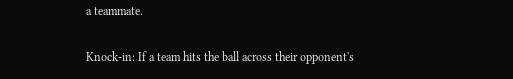a teammate.

Knock-in: If a team hits the ball across their opponent's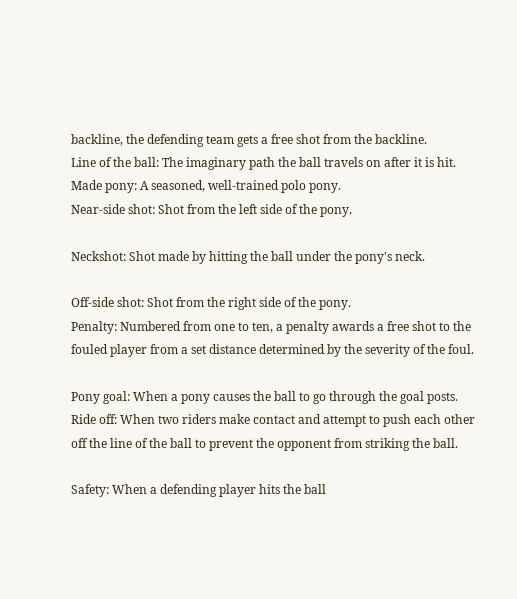backline, the defending team gets a free shot from the backline.
Line of the ball: The imaginary path the ball travels on after it is hit.
Made pony: A seasoned, well-trained polo pony.
Near-side shot: Shot from the left side of the pony.

Neckshot: Shot made by hitting the ball under the pony's neck.

Off-side shot: Shot from the right side of the pony.
Penalty: Numbered from one to ten, a penalty awards a free shot to the fouled player from a set distance determined by the severity of the foul.

Pony goal: When a pony causes the ball to go through the goal posts.
Ride off: When two riders make contact and attempt to push each other off the line of the ball to prevent the opponent from striking the ball.

Safety: When a defending player hits the ball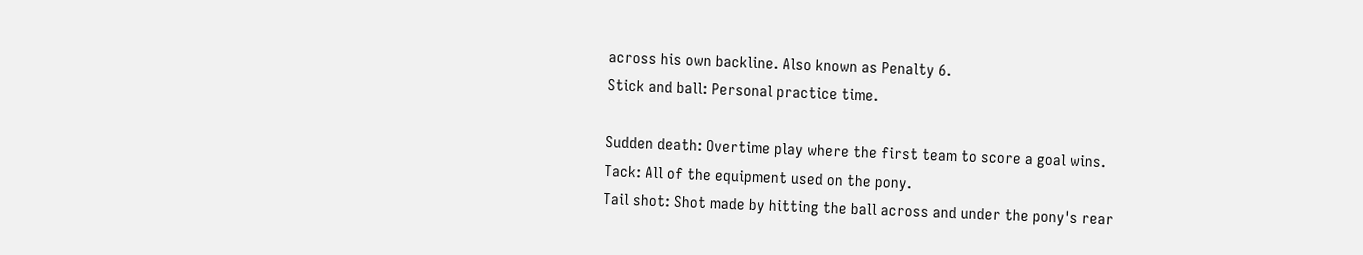across his own backline. Also known as Penalty 6.
Stick and ball: Personal practice time.

Sudden death: Overtime play where the first team to score a goal wins.
Tack: All of the equipment used on the pony.
Tail shot: Shot made by hitting the ball across and under the pony's rear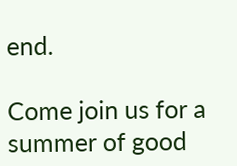end.

Come join us for a summer of good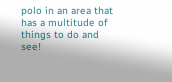polo in an area that has a multitude of things to do and see!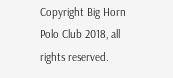Copyright Big Horn Polo Club 2018, all rights reserved.